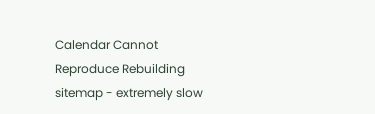Calendar Cannot Reproduce Rebuilding sitemap - extremely slow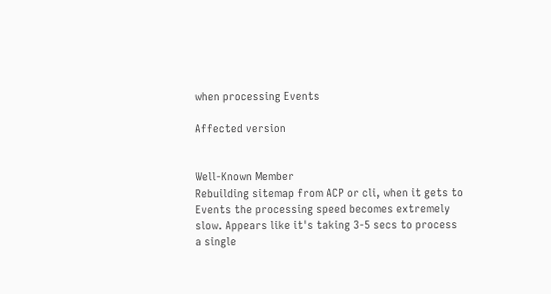when processing Events

Affected version


Well-Known Member
Rebuilding sitemap from ACP or cli, when it gets to Events the processing speed becomes extremely slow. Appears like it's taking 3-5 secs to process a single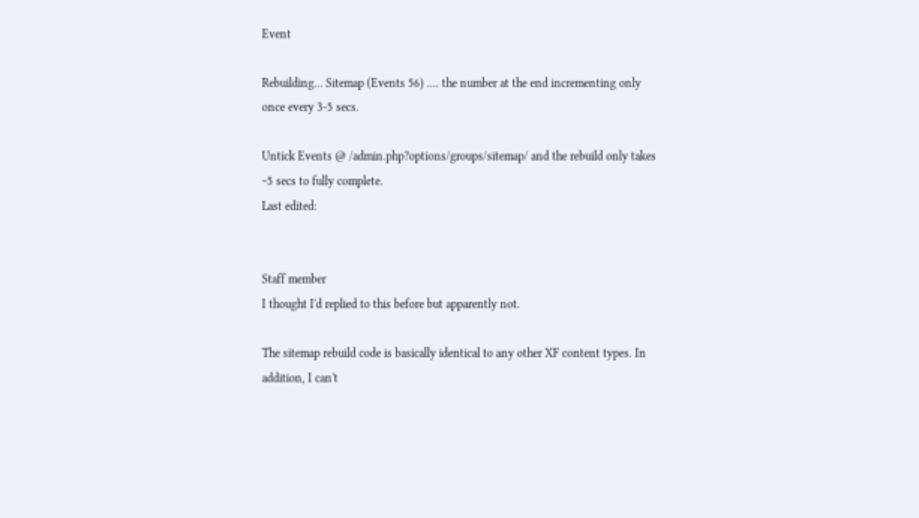Event

Rebuilding... Sitemap (Events 56) .... the number at the end incrementing only once every 3-5 secs.

Untick Events @ /admin.php?options/groups/sitemap/ and the rebuild only takes ~5 secs to fully complete.
Last edited:


Staff member
I thought I'd replied to this before but apparently not.

The sitemap rebuild code is basically identical to any other XF content types. In addition, I can't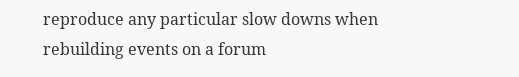reproduce any particular slow downs when rebuilding events on a forum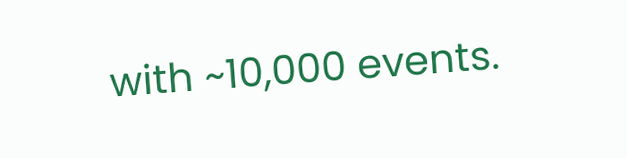with ~10,000 events.